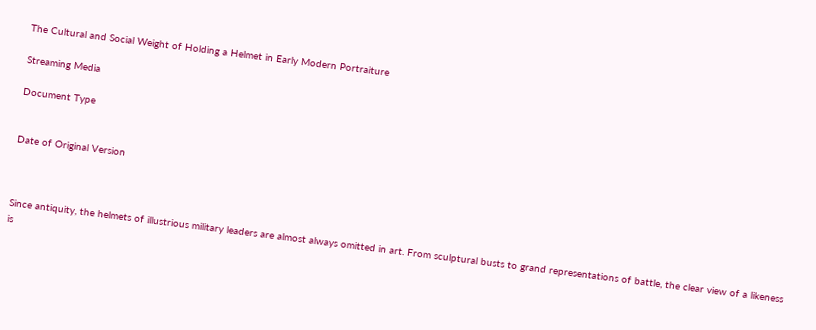The Cultural and Social Weight of Holding a Helmet in Early Modern Portraiture

Streaming Media

Document Type


Date of Original Version



Since antiquity, the helmets of illustrious military leaders are almost always omitted in art. From sculptural busts to grand representations of battle, the clear view of a likeness is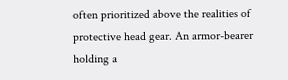often prioritized above the realities of protective head gear. An armor-bearer holding a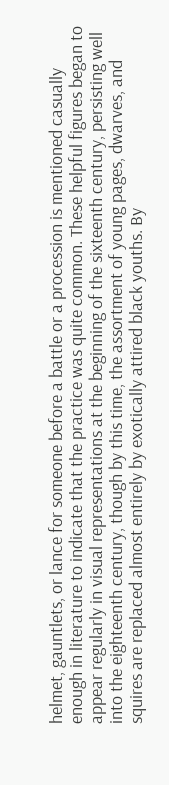helmet, gauntlets, or lance for someone before a battle or a procession is mentioned casually enough in literature to indicate that the practice was quite common. These helpful figures began to appear regularly in visual representations at the beginning of the sixteenth century, persisting well into the eighteenth century, though by this time, the assortment of young pages, dwarves, and squires are replaced almost entirely by exotically attired black youths. By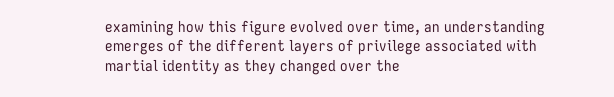examining how this figure evolved over time, an understanding emerges of the different layers of privilege associated with martial identity as they changed over the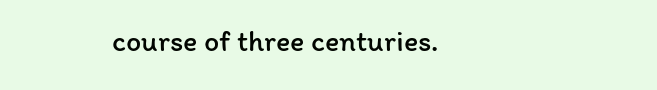course of three centuries.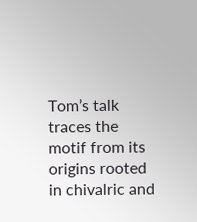Tom’s talk traces the motif from its origins rooted in chivalric and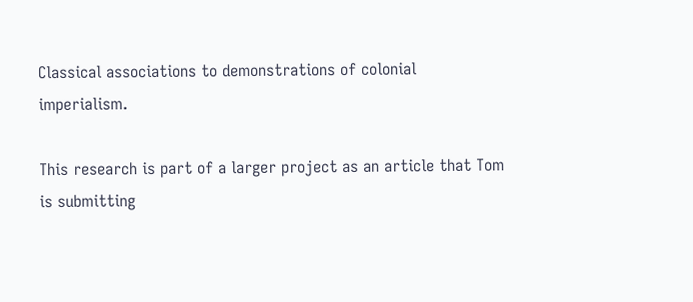Classical associations to demonstrations of colonial imperialism.

This research is part of a larger project as an article that Tom is submitting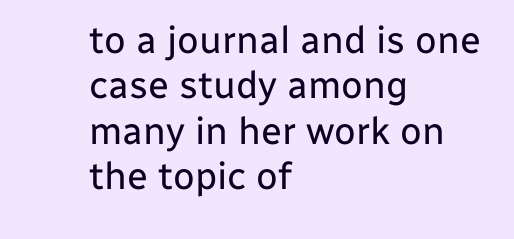to a journal and is one case study among many in her work on the topic of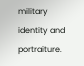military identity and portraiture.